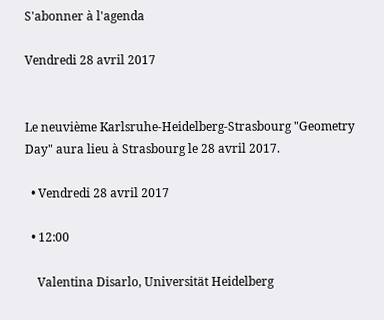S'abonner à l'agenda

Vendredi 28 avril 2017


Le neuvième Karlsruhe-Heidelberg-Strasbourg "Geometry Day" aura lieu à Strasbourg le 28 avril 2017.

  • Vendredi 28 avril 2017

  • 12:00

    Valentina Disarlo, Universität Heidelberg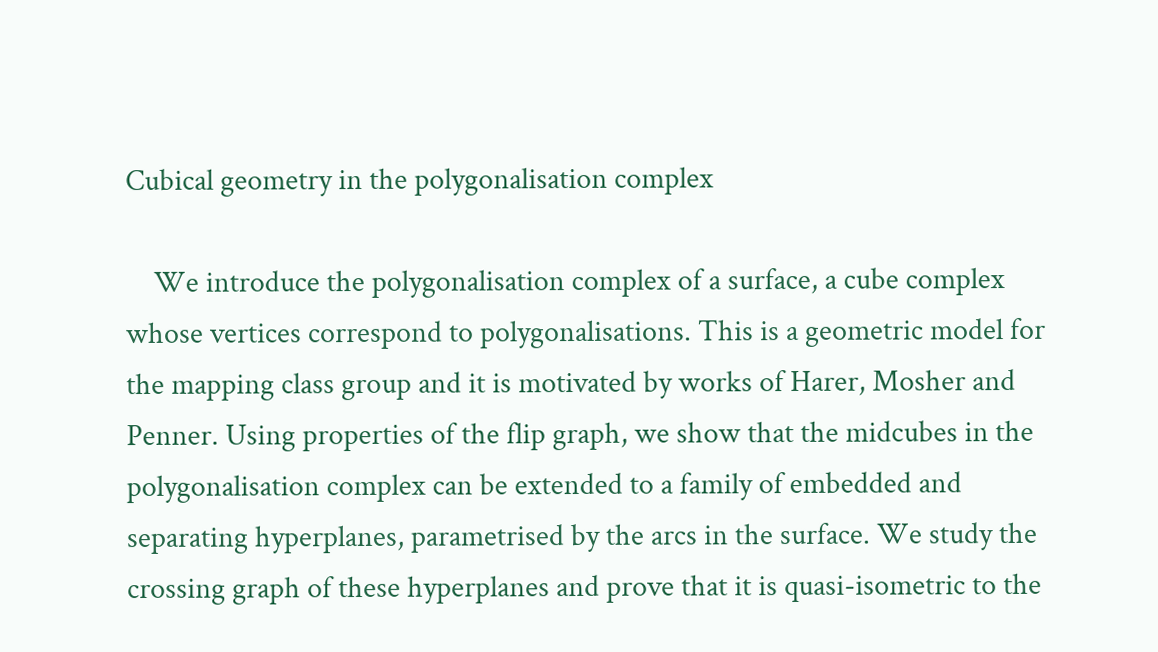Cubical geometry in the polygonalisation complex

    We introduce the polygonalisation complex of a surface, a cube complex whose vertices correspond to polygonalisations. This is a geometric model for the mapping class group and it is motivated by works of Harer, Mosher and Penner. Using properties of the flip graph, we show that the midcubes in the polygonalisation complex can be extended to a family of embedded and separating hyperplanes, parametrised by the arcs in the surface. We study the crossing graph of these hyperplanes and prove that it is quasi-isometric to the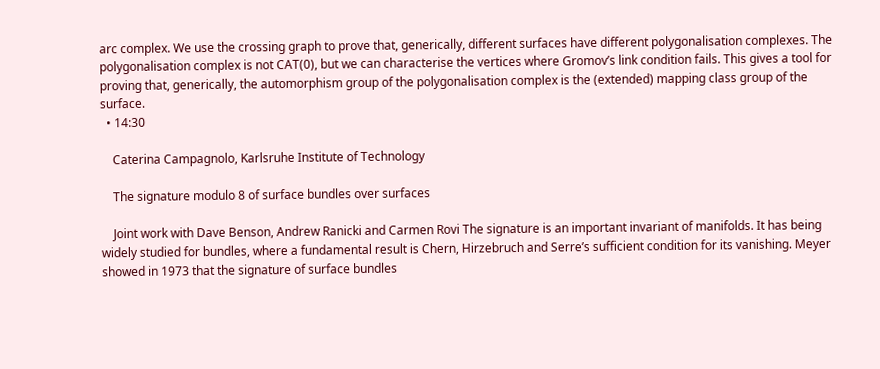arc complex. We use the crossing graph to prove that, generically, different surfaces have different polygonalisation complexes. The polygonalisation complex is not CAT(0), but we can characterise the vertices where Gromov’s link condition fails. This gives a tool for proving that, generically, the automorphism group of the polygonalisation complex is the (extended) mapping class group of the surface.
  • 14:30

    Caterina Campagnolo, Karlsruhe Institute of Technology

    The signature modulo 8 of surface bundles over surfaces

    Joint work with Dave Benson, Andrew Ranicki and Carmen Rovi The signature is an important invariant of manifolds. It has being widely studied for bundles, where a fundamental result is Chern, Hirzebruch and Serre’s sufficient condition for its vanishing. Meyer showed in 1973 that the signature of surface bundles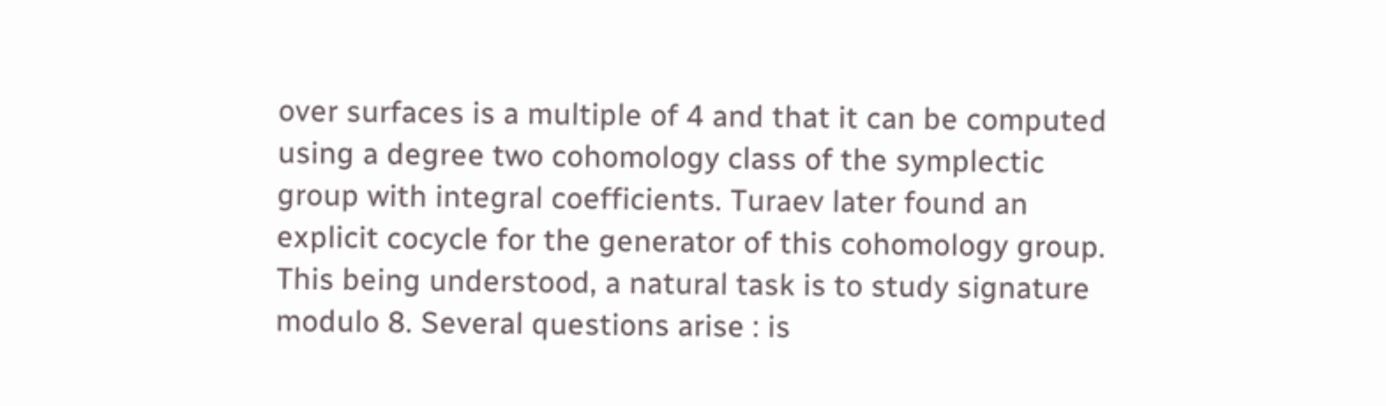over surfaces is a multiple of 4 and that it can be computed using a degree two cohomology class of the symplectic group with integral coefficients. Turaev later found an explicit cocycle for the generator of this cohomology group. This being understood, a natural task is to study signature modulo 8. Several questions arise : is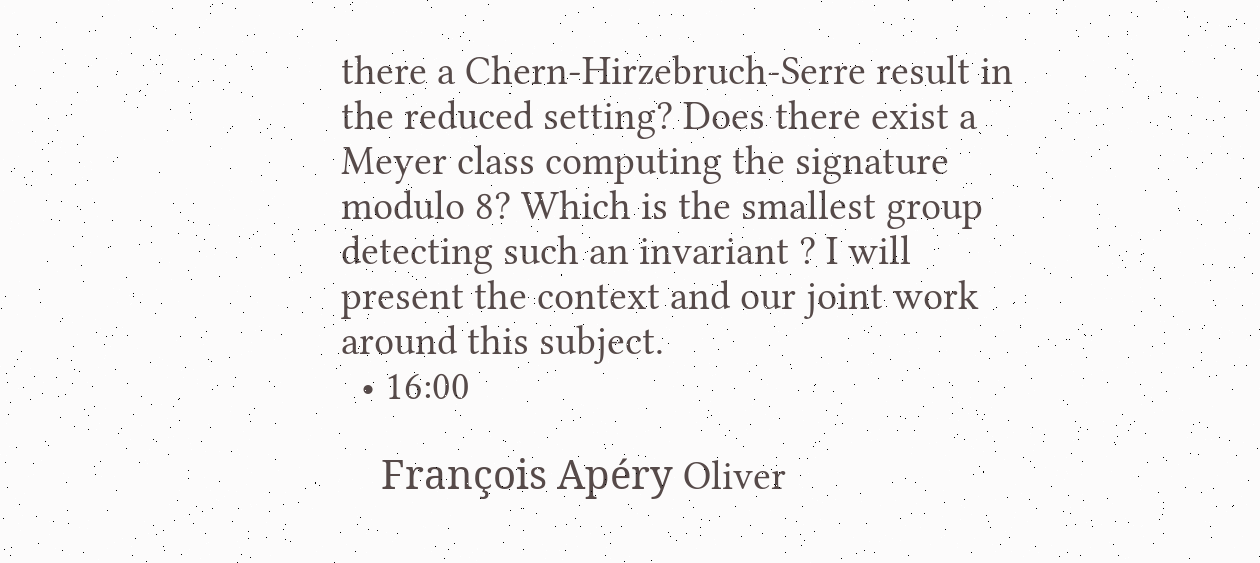there a Chern-Hirzebruch-Serre result in the reduced setting? Does there exist a Meyer class computing the signature modulo 8? Which is the smallest group detecting such an invariant ? I will present the context and our joint work around this subject.
  • 16:00

    François Apéry Oliver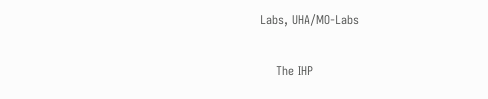Labs, UHA/MO-Labs

    The IHP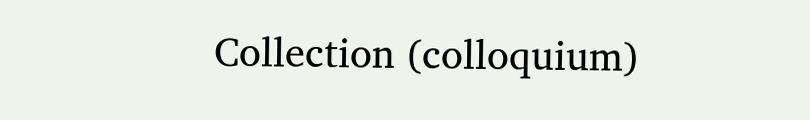Collection (colloquium)